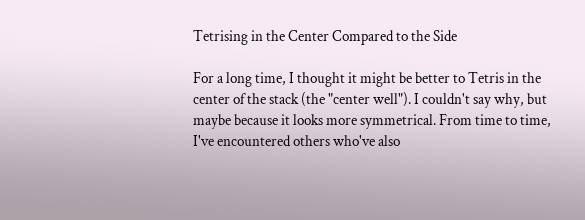Tetrising in the Center Compared to the Side

For a long time, I thought it might be better to Tetris in the center of the stack (the "center well"). I couldn't say why, but maybe because it looks more symmetrical. From time to time, I've encountered others who've also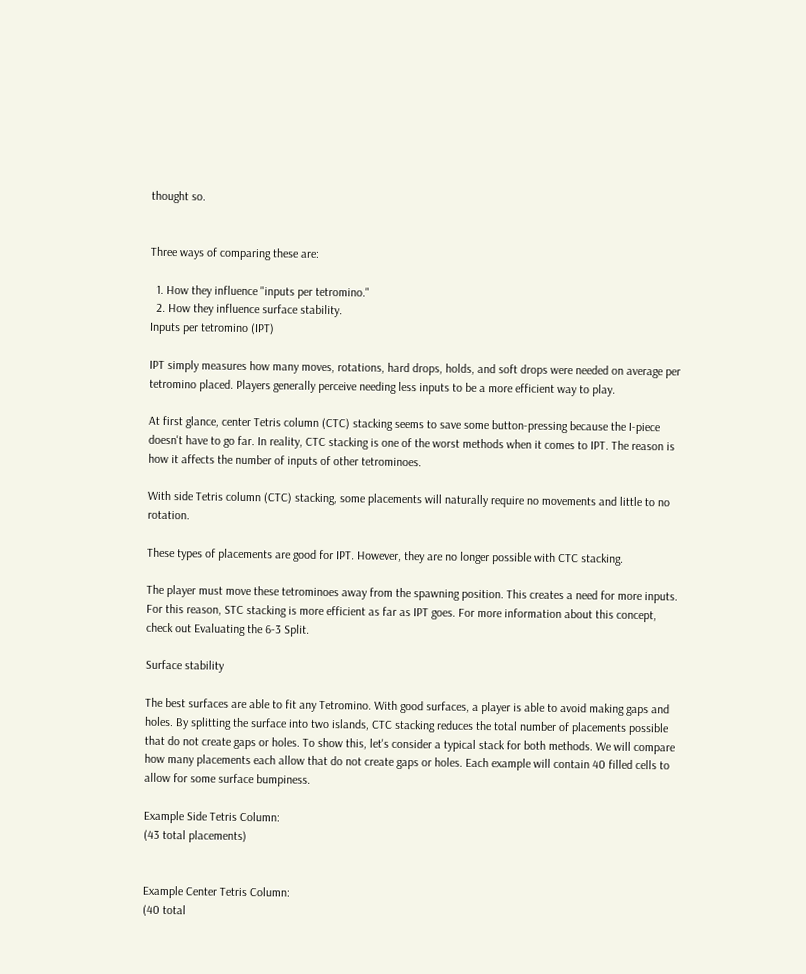thought so.


Three ways of comparing these are:

  1. How they influence "inputs per tetromino."
  2. How they influence surface stability.
Inputs per tetromino (IPT)

IPT simply measures how many moves, rotations, hard drops, holds, and soft drops were needed on average per tetromino placed. Players generally perceive needing less inputs to be a more efficient way to play.

At first glance, center Tetris column (CTC) stacking seems to save some button-pressing because the I-piece doesn't have to go far. In reality, CTC stacking is one of the worst methods when it comes to IPT. The reason is how it affects the number of inputs of other tetrominoes.

With side Tetris column (CTC) stacking, some placements will naturally require no movements and little to no rotation.

These types of placements are good for IPT. However, they are no longer possible with CTC stacking.

The player must move these tetrominoes away from the spawning position. This creates a need for more inputs. For this reason, STC stacking is more efficient as far as IPT goes. For more information about this concept, check out Evaluating the 6-3 Split.

Surface stability

The best surfaces are able to fit any Tetromino. With good surfaces, a player is able to avoid making gaps and holes. By splitting the surface into two islands, CTC stacking reduces the total number of placements possible that do not create gaps or holes. To show this, let's consider a typical stack for both methods. We will compare how many placements each allow that do not create gaps or holes. Each example will contain 40 filled cells to allow for some surface bumpiness.

Example Side Tetris Column:
(43 total placements)


Example Center Tetris Column:
(40 total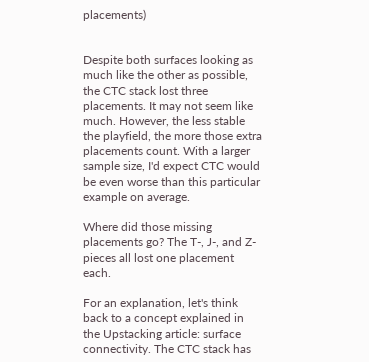placements)


Despite both surfaces looking as much like the other as possible, the CTC stack lost three placements. It may not seem like much. However, the less stable the playfield, the more those extra placements count. With a larger sample size, I'd expect CTC would be even worse than this particular example on average.

Where did those missing placements go? The T-, J-, and Z-pieces all lost one placement each.

For an explanation, let's think back to a concept explained in the Upstacking article: surface connectivity. The CTC stack has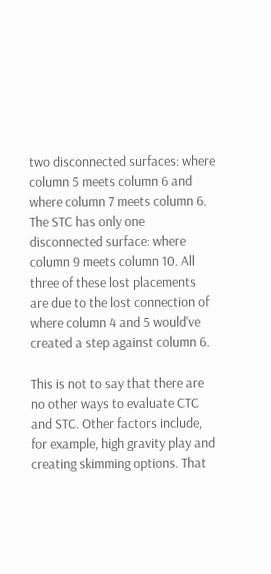two disconnected surfaces: where column 5 meets column 6 and where column 7 meets column 6. The STC has only one disconnected surface: where column 9 meets column 10. All three of these lost placements are due to the lost connection of where column 4 and 5 would've created a step against column 6.

This is not to say that there are no other ways to evaluate CTC and STC. Other factors include, for example, high gravity play and creating skimming options. That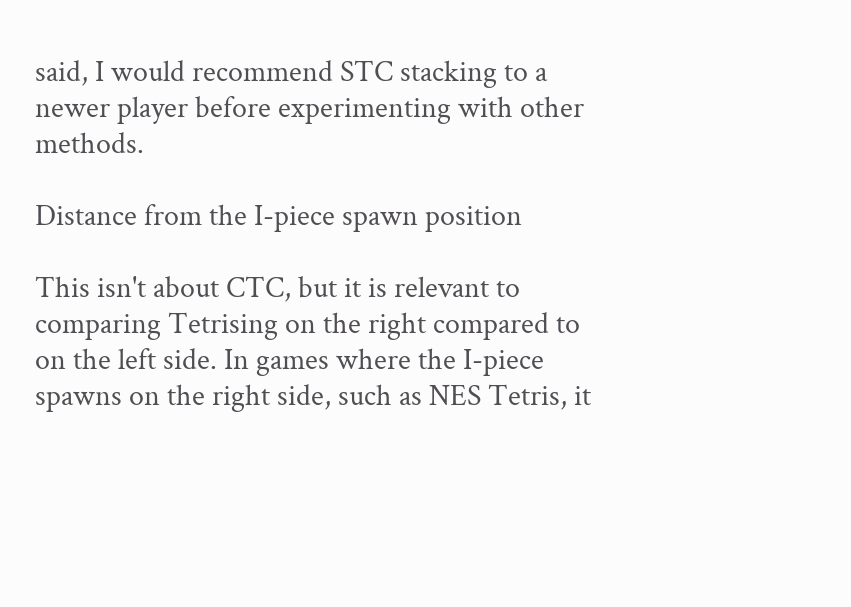said, I would recommend STC stacking to a newer player before experimenting with other methods.

Distance from the I-piece spawn position

This isn't about CTC, but it is relevant to comparing Tetrising on the right compared to on the left side. In games where the I-piece spawns on the right side, such as NES Tetris, it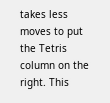takes less moves to put the Tetris column on the right. This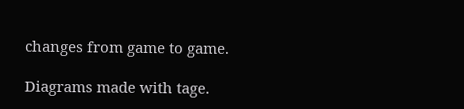changes from game to game.

Diagrams made with tage.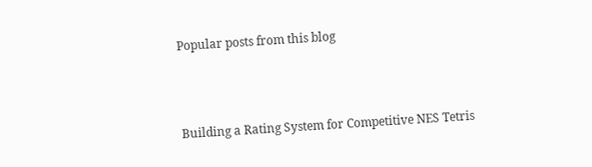Popular posts from this blog



Building a Rating System for Competitive NES Tetris